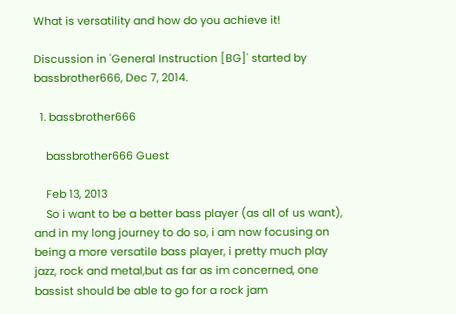What is versatility and how do you achieve it!

Discussion in 'General Instruction [BG]' started by bassbrother666, Dec 7, 2014.

  1. bassbrother666

    bassbrother666 Guest

    Feb 13, 2013
    So i want to be a better bass player (as all of us want), and in my long journey to do so, i am now focusing on being a more versatile bass player, i pretty much play jazz, rock and metal,but as far as im concerned, one bassist should be able to go for a rock jam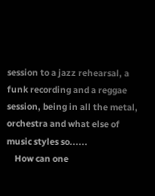session to a jazz rehearsal, a funk recording and a reggae session, being in all the metal, orchestra and what else of music styles so......
    How can one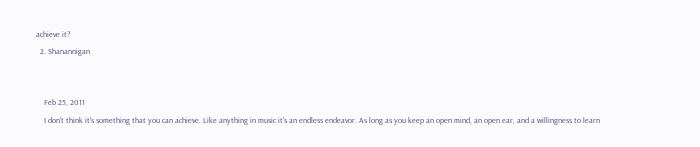achieve it?
  2. Shanannigan


    Feb 25, 2011
    I don't think it's something that you can achieve. Like anything in music it's an endless endeavor. As long as you keep an open mind, an open ear, and a willingness to learn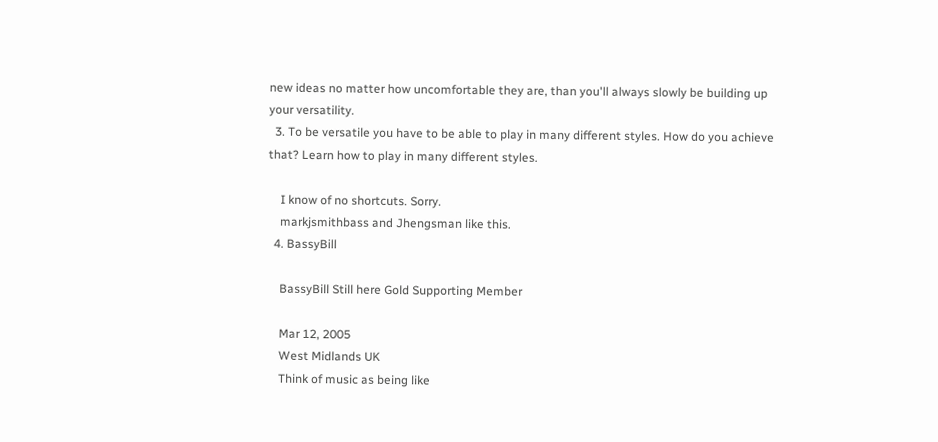new ideas no matter how uncomfortable they are, than you'll always slowly be building up your versatility.
  3. To be versatile you have to be able to play in many different styles. How do you achieve that? Learn how to play in many different styles.

    I know of no shortcuts. Sorry.
    markjsmithbass and Jhengsman like this.
  4. BassyBill

    BassyBill Still here Gold Supporting Member

    Mar 12, 2005
    West Midlands UK
    Think of music as being like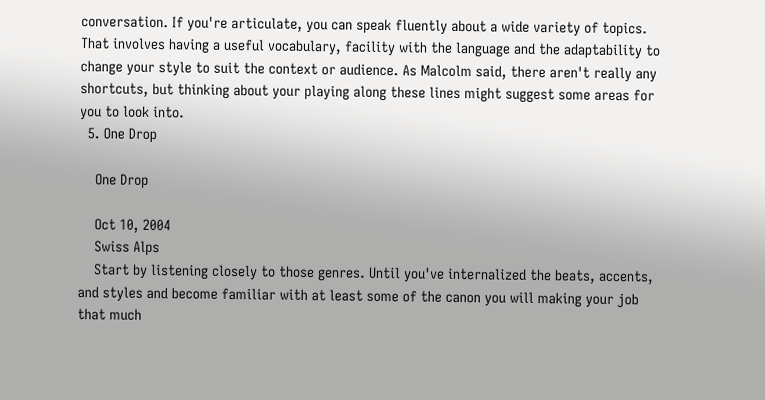conversation. If you're articulate, you can speak fluently about a wide variety of topics. That involves having a useful vocabulary, facility with the language and the adaptability to change your style to suit the context or audience. As Malcolm said, there aren't really any shortcuts, but thinking about your playing along these lines might suggest some areas for you to look into.
  5. One Drop

    One Drop

    Oct 10, 2004
    Swiss Alps
    Start by listening closely to those genres. Until you've internalized the beats, accents, and styles and become familiar with at least some of the canon you will making your job that much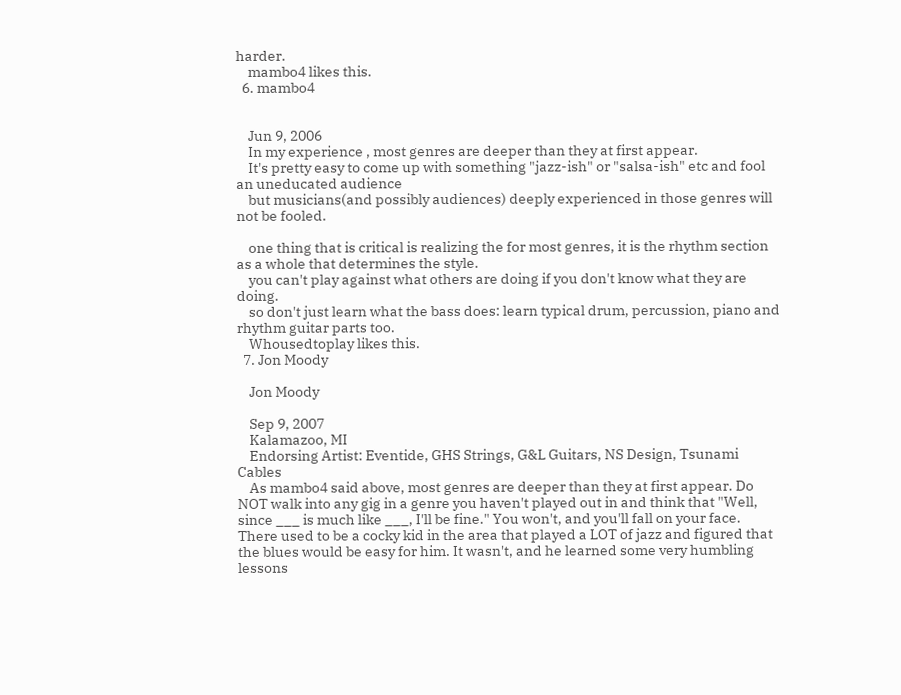harder.
    mambo4 likes this.
  6. mambo4


    Jun 9, 2006
    In my experience , most genres are deeper than they at first appear.
    It's pretty easy to come up with something "jazz-ish" or "salsa-ish" etc and fool an uneducated audience
    but musicians(and possibly audiences) deeply experienced in those genres will not be fooled.

    one thing that is critical is realizing the for most genres, it is the rhythm section as a whole that determines the style.
    you can't play against what others are doing if you don't know what they are doing.
    so don't just learn what the bass does: learn typical drum, percussion, piano and rhythm guitar parts too.
    Whousedtoplay likes this.
  7. Jon Moody

    Jon Moody

    Sep 9, 2007
    Kalamazoo, MI
    Endorsing Artist: Eventide, GHS Strings, G&L Guitars, NS Design, Tsunami Cables
    As mambo4 said above, most genres are deeper than they at first appear. Do NOT walk into any gig in a genre you haven't played out in and think that "Well, since ___ is much like ___, I'll be fine." You won't, and you'll fall on your face. There used to be a cocky kid in the area that played a LOT of jazz and figured that the blues would be easy for him. It wasn't, and he learned some very humbling lessons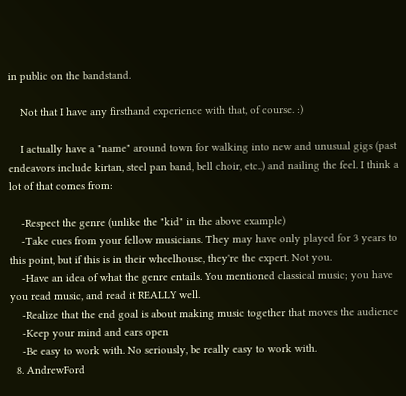in public on the bandstand.

    Not that I have any firsthand experience with that, of course. :)

    I actually have a "name" around town for walking into new and unusual gigs (past endeavors include kirtan, steel pan band, bell choir, etc..) and nailing the feel. I think a lot of that comes from:

    -Respect the genre (unlike the "kid" in the above example)
    -Take cues from your fellow musicians. They may have only played for 3 years to this point, but if this is in their wheelhouse, they're the expert. Not you.
    -Have an idea of what the genre entails. You mentioned classical music; you have you read music, and read it REALLY well.
    -Realize that the end goal is about making music together that moves the audience
    -Keep your mind and ears open
    -Be easy to work with. No seriously, be really easy to work with.
  8. AndrewFord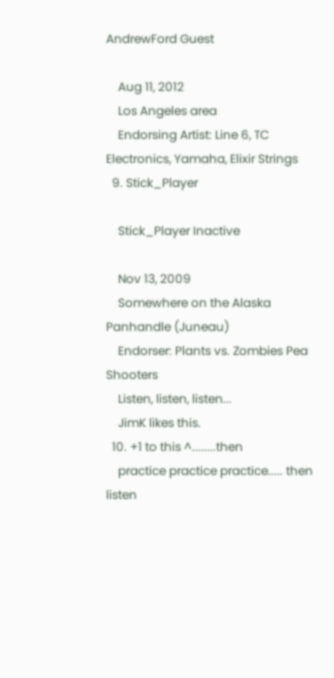AndrewFord Guest

    Aug 11, 2012
    Los Angeles area
    Endorsing Artist: Line 6, TC Electronics, Yamaha, Elixir Strings
  9. Stick_Player

    Stick_Player Inactive

    Nov 13, 2009
    Somewhere on the Alaska Panhandle (Juneau)
    Endorser: Plants vs. Zombies Pea Shooters
    Listen, listen, listen...
    JimK likes this.
  10. +1 to this ^........then
    practice practice practice..... then listen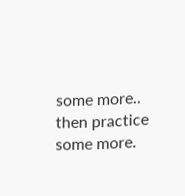some more.. then practice some more.